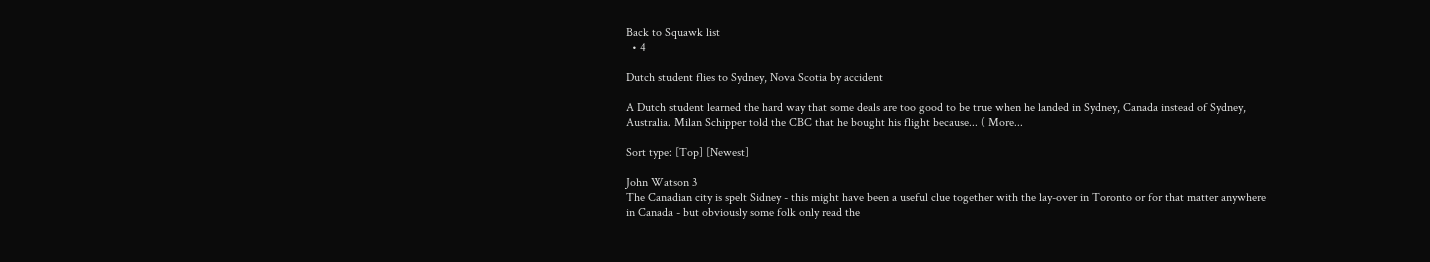Back to Squawk list
  • 4

Dutch student flies to Sydney, Nova Scotia by accident

A Dutch student learned the hard way that some deals are too good to be true when he landed in Sydney, Canada instead of Sydney, Australia. Milan Schipper told the CBC that he bought his flight because... ( More...

Sort type: [Top] [Newest]

John Watson 3
The Canadian city is spelt Sidney - this might have been a useful clue together with the lay-over in Toronto or for that matter anywhere in Canada - but obviously some folk only read the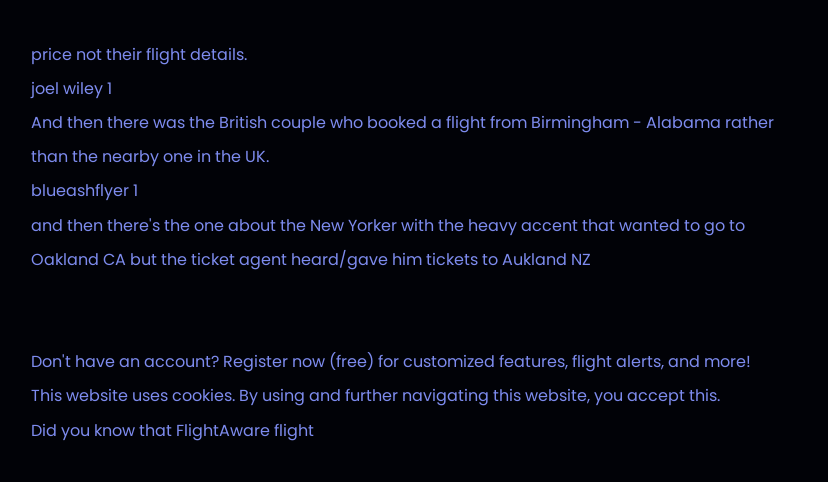price not their flight details.
joel wiley 1
And then there was the British couple who booked a flight from Birmingham - Alabama rather than the nearby one in the UK.
blueashflyer 1
and then there's the one about the New Yorker with the heavy accent that wanted to go to Oakland CA but the ticket agent heard/gave him tickets to Aukland NZ


Don't have an account? Register now (free) for customized features, flight alerts, and more!
This website uses cookies. By using and further navigating this website, you accept this.
Did you know that FlightAware flight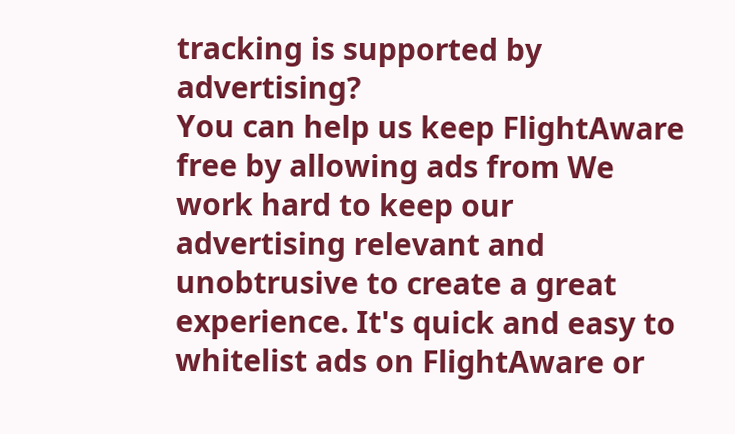tracking is supported by advertising?
You can help us keep FlightAware free by allowing ads from We work hard to keep our advertising relevant and unobtrusive to create a great experience. It's quick and easy to whitelist ads on FlightAware or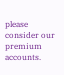please consider our premium accounts.